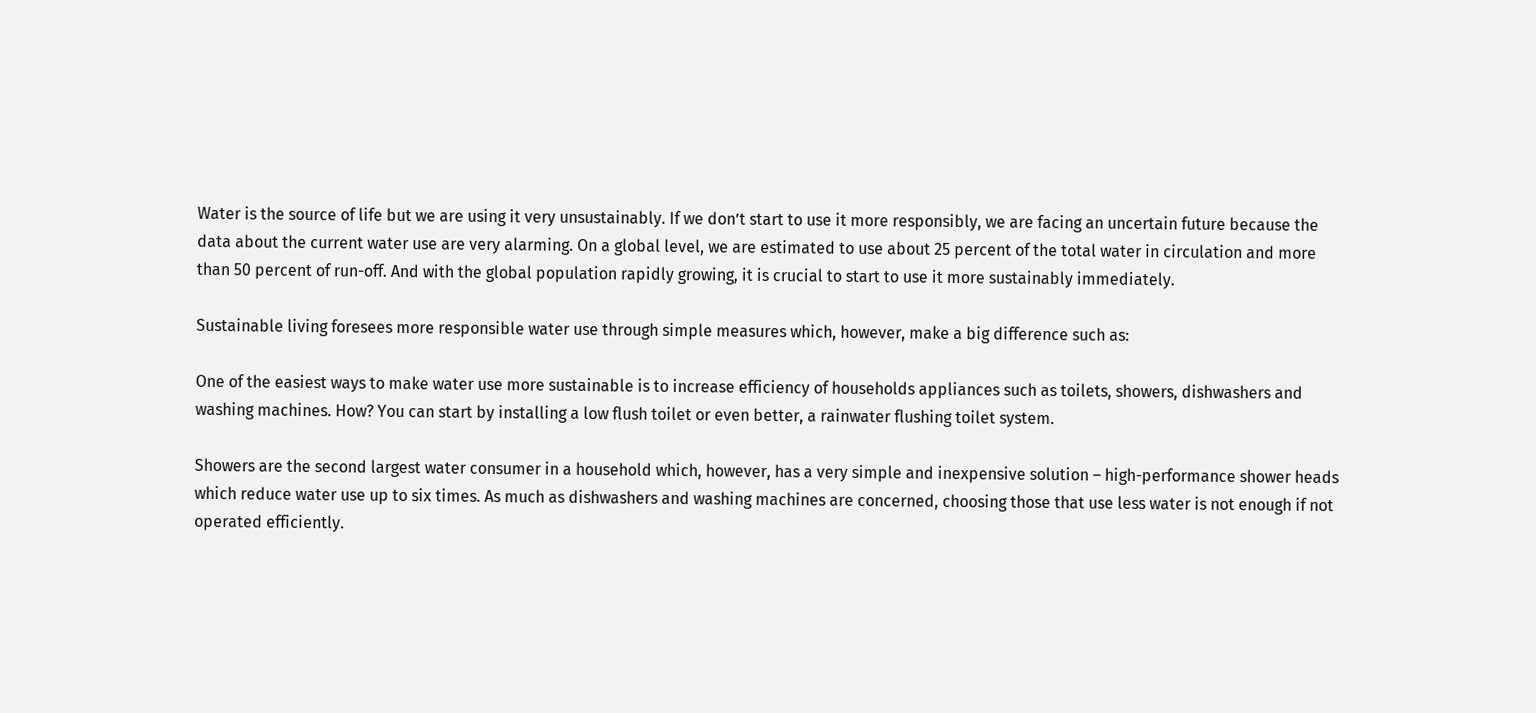Water is the source of life but we are using it very unsustainably. If we don’t start to use it more responsibly, we are facing an uncertain future because the data about the current water use are very alarming. On a global level, we are estimated to use about 25 percent of the total water in circulation and more than 50 percent of run-off. And with the global population rapidly growing, it is crucial to start to use it more sustainably immediately.

Sustainable living foresees more responsible water use through simple measures which, however, make a big difference such as:

One of the easiest ways to make water use more sustainable is to increase efficiency of households appliances such as toilets, showers, dishwashers and washing machines. How? You can start by installing a low flush toilet or even better, a rainwater flushing toilet system.

Showers are the second largest water consumer in a household which, however, has a very simple and inexpensive solution – high-performance shower heads which reduce water use up to six times. As much as dishwashers and washing machines are concerned, choosing those that use less water is not enough if not operated efficiently.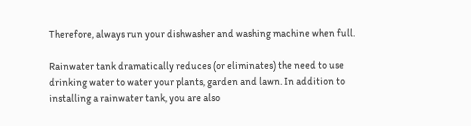Therefore, always run your dishwasher and washing machine when full.

Rainwater tank dramatically reduces (or eliminates) the need to use drinking water to water your plants, garden and lawn. In addition to installing a rainwater tank, you are also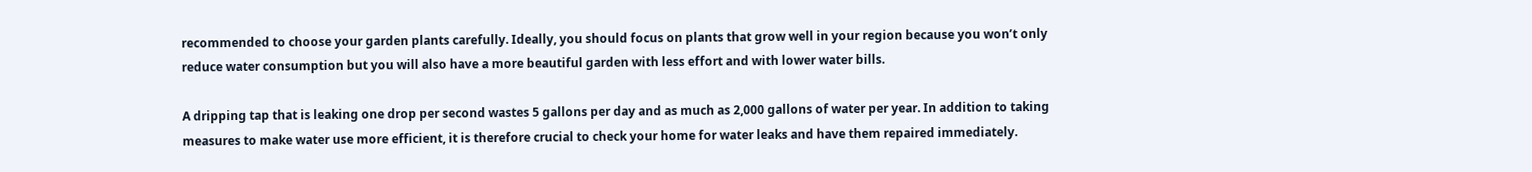recommended to choose your garden plants carefully. Ideally, you should focus on plants that grow well in your region because you won’t only reduce water consumption but you will also have a more beautiful garden with less effort and with lower water bills.

A dripping tap that is leaking one drop per second wastes 5 gallons per day and as much as 2,000 gallons of water per year. In addition to taking measures to make water use more efficient, it is therefore crucial to check your home for water leaks and have them repaired immediately.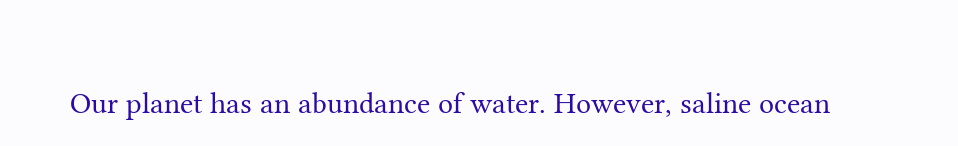Our planet has an abundance of water. However, saline ocean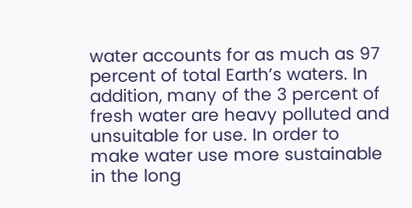water accounts for as much as 97 percent of total Earth’s waters. In addition, many of the 3 percent of fresh water are heavy polluted and unsuitable for use. In order to make water use more sustainable in the long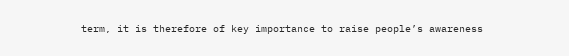term, it is therefore of key importance to raise people’s awareness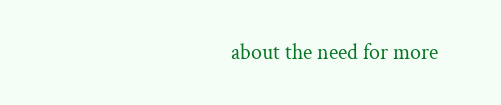about the need for more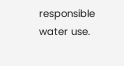responsible water use.